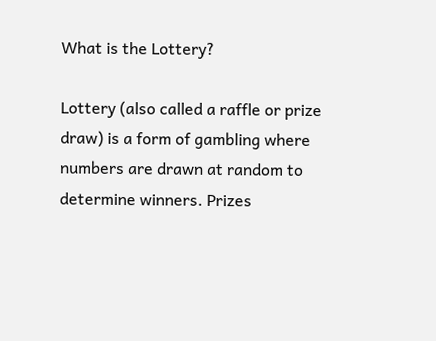What is the Lottery?

Lottery (also called a raffle or prize draw) is a form of gambling where numbers are drawn at random to determine winners. Prizes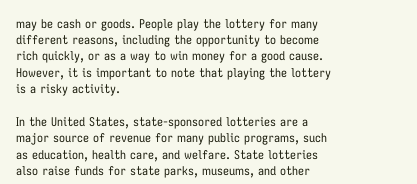may be cash or goods. People play the lottery for many different reasons, including the opportunity to become rich quickly, or as a way to win money for a good cause. However, it is important to note that playing the lottery is a risky activity.

In the United States, state-sponsored lotteries are a major source of revenue for many public programs, such as education, health care, and welfare. State lotteries also raise funds for state parks, museums, and other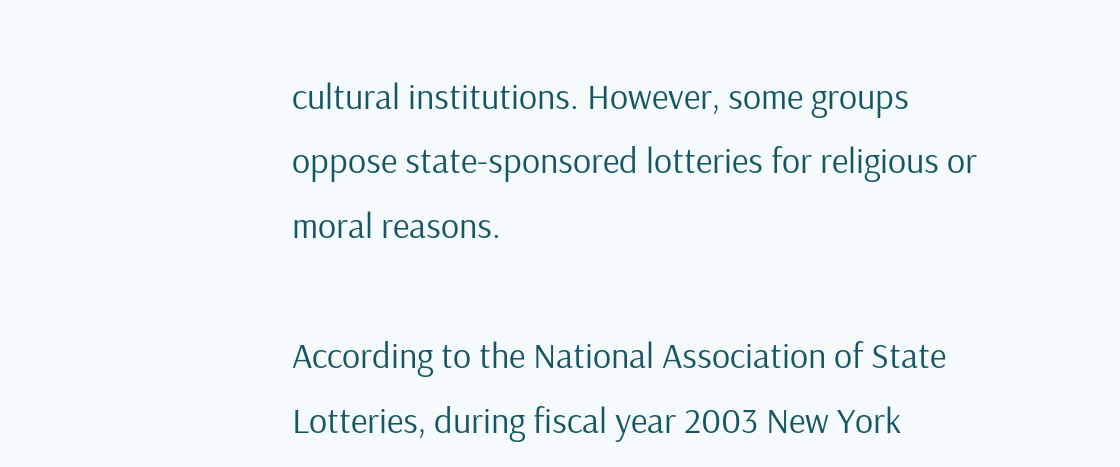cultural institutions. However, some groups oppose state-sponsored lotteries for religious or moral reasons.

According to the National Association of State Lotteries, during fiscal year 2003 New York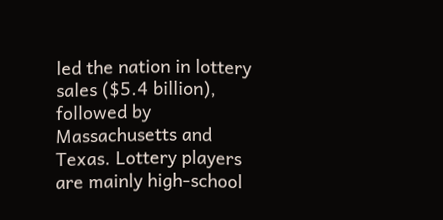led the nation in lottery sales ($5.4 billion), followed by Massachusetts and Texas. Lottery players are mainly high-school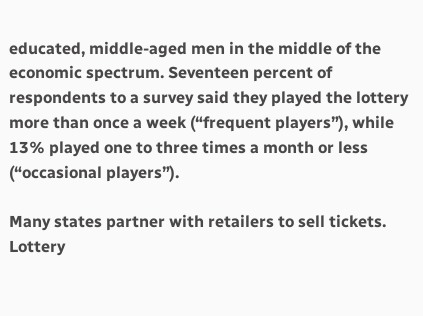educated, middle-aged men in the middle of the economic spectrum. Seventeen percent of respondents to a survey said they played the lottery more than once a week (“frequent players”), while 13% played one to three times a month or less (“occasional players”).

Many states partner with retailers to sell tickets. Lottery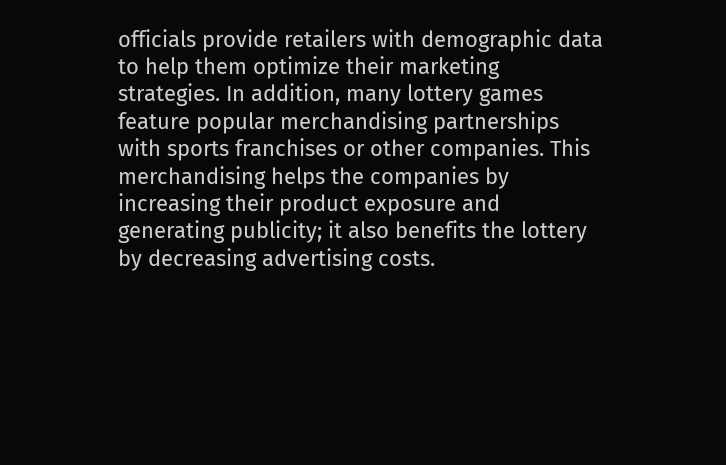officials provide retailers with demographic data to help them optimize their marketing strategies. In addition, many lottery games feature popular merchandising partnerships with sports franchises or other companies. This merchandising helps the companies by increasing their product exposure and generating publicity; it also benefits the lottery by decreasing advertising costs.